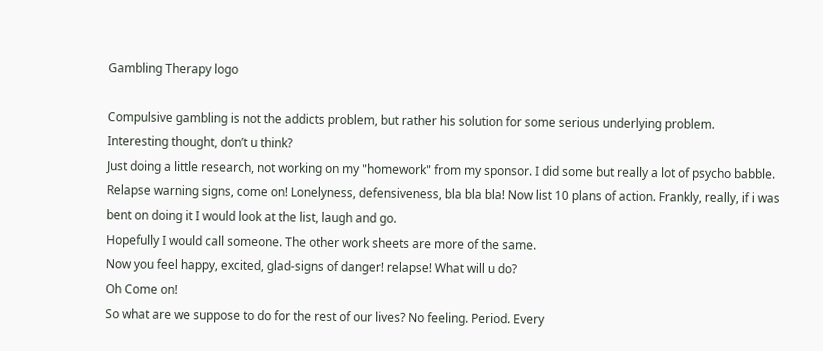Gambling Therapy logo

Compulsive gambling is not the addicts problem, but rather his solution for some serious underlying problem.
Interesting thought, don’t u think?
Just doing a little research, not working on my "homework" from my sponsor. I did some but really a lot of psycho babble. Relapse warning signs, come on! Lonelyness, defensiveness, bla bla bla! Now list 10 plans of action. Frankly, really, if i was bent on doing it I would look at the list, laugh and go.
Hopefully I would call someone. The other work sheets are more of the same.
Now you feel happy, excited, glad-signs of danger! relapse! What will u do?
Oh Come on!
So what are we suppose to do for the rest of our lives? No feeling. Period. Every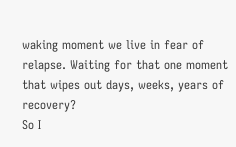waking moment we live in fear of relapse. Waiting for that one moment that wipes out days, weeks, years of recovery?
So I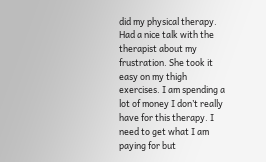did my physical therapy. Had a nice talk with the therapist about my frustration. She took it easy on my thigh exercises. I am spending a lot of money I don’t really have for this therapy. I need to get what I am paying for but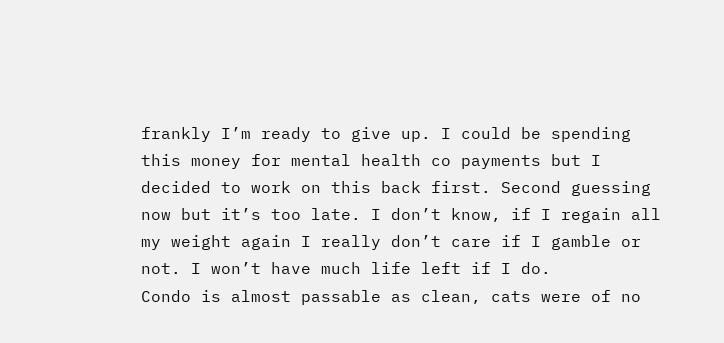frankly I’m ready to give up. I could be spending this money for mental health co payments but I decided to work on this back first. Second guessing now but it’s too late. I don’t know, if I regain all my weight again I really don’t care if I gamble or not. I won’t have much life left if I do.
Condo is almost passable as clean, cats were of no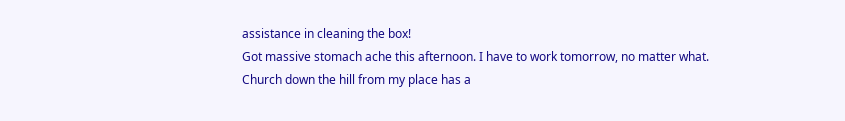assistance in cleaning the box!
Got massive stomach ache this afternoon. I have to work tomorrow, no matter what.
Church down the hill from my place has a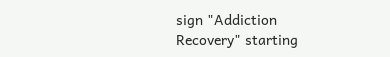sign "Addiction Recovery" starting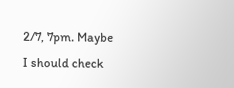2/7, 7pm. Maybe I should check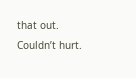that out. Couldn’t hurt.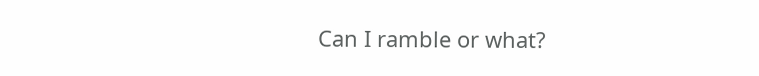Can I ramble or what?